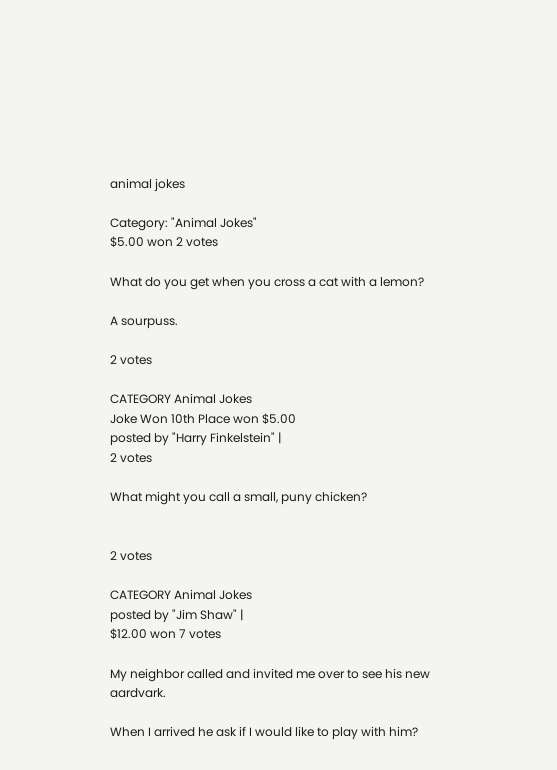animal jokes

Category: "Animal Jokes"
$5.00 won 2 votes

What do you get when you cross a cat with a lemon?

A sourpuss.

2 votes

CATEGORY Animal Jokes
Joke Won 10th Place won $5.00
posted by "Harry Finkelstein" |
2 votes

What might you call a small, puny chicken?


2 votes

CATEGORY Animal Jokes
posted by "Jim Shaw" |
$12.00 won 7 votes

My neighbor called and invited me over to see his new aardvark.

When I arrived he ask if I would like to play with him?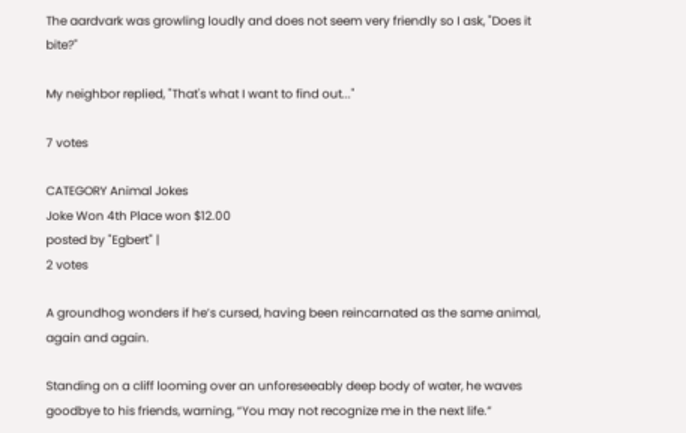The aardvark was growling loudly and does not seem very friendly so I ask, "Does it bite?"

My neighbor replied, "That's what I want to find out..."

7 votes

CATEGORY Animal Jokes
Joke Won 4th Place won $12.00
posted by "Egbert" |
2 votes

A groundhog wonders if he’s cursed, having been reincarnated as the same animal, again and again.

Standing on a cliff looming over an unforeseeably deep body of water, he waves goodbye to his friends, warning, “You may not recognize me in the next life.”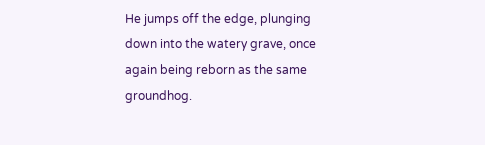He jumps off the edge, plunging down into the watery grave, once again being reborn as the same groundhog.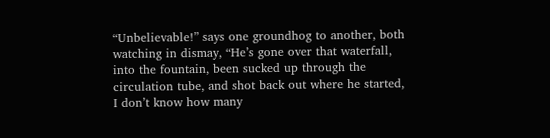“Unbelievable!” says one groundhog to another, both watching in dismay, “He’s gone over that waterfall, into the fountain, been sucked up through the circulation tube, and shot back out where he started, I don’t know how many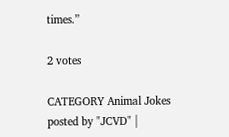times.”

2 votes

CATEGORY Animal Jokes
posted by "JCVD" |